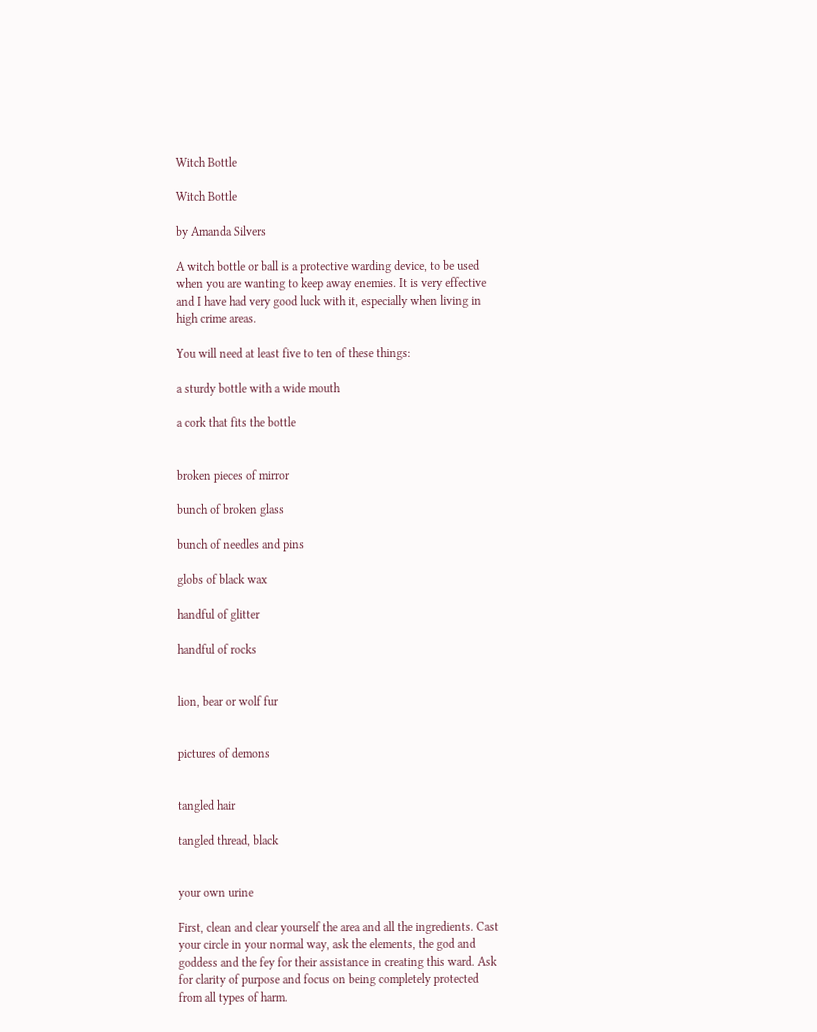Witch Bottle

Witch Bottle

by Amanda Silvers

A witch bottle or ball is a protective warding device, to be used when you are wanting to keep away enemies. It is very effective and I have had very good luck with it, especially when living in high crime areas.

You will need at least five to ten of these things:

a sturdy bottle with a wide mouth

a cork that fits the bottle


broken pieces of mirror

bunch of broken glass

bunch of needles and pins

globs of black wax

handful of glitter

handful of rocks


lion, bear or wolf fur


pictures of demons


tangled hair

tangled thread, black


your own urine

First, clean and clear yourself the area and all the ingredients. Cast your circle in your normal way, ask the elements, the god and goddess and the fey for their assistance in creating this ward. Ask for clarity of purpose and focus on being completely protected from all types of harm.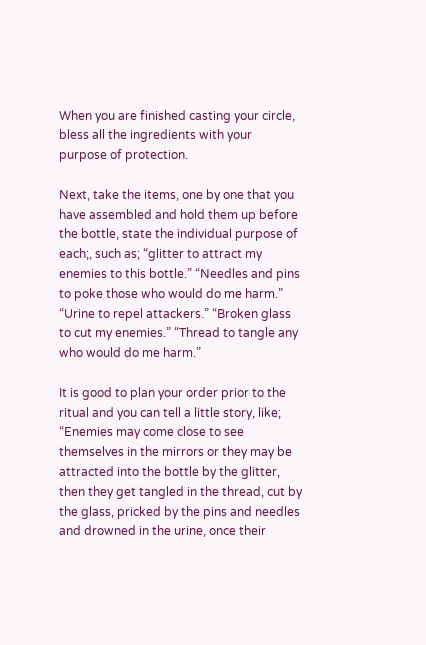When you are finished casting your circle, bless all the ingredients with your purpose of protection.

Next, take the items, one by one that you have assembled and hold them up before the bottle, state the individual purpose of each;, such as; “glitter to attract my enemies to this bottle.” “Needles and pins to poke those who would do me harm.” “Urine to repel attackers.” “Broken glass to cut my enemies.” “Thread to tangle any who would do me harm.”

It is good to plan your order prior to the ritual and you can tell a little story, like; “Enemies may come close to see themselves in the mirrors or they may be attracted into the bottle by the glitter, then they get tangled in the thread, cut by the glass, pricked by the pins and needles and drowned in the urine, once their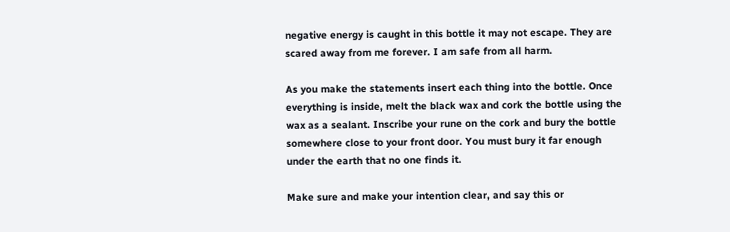negative energy is caught in this bottle it may not escape. They are scared away from me forever. I am safe from all harm.

As you make the statements insert each thing into the bottle. Once everything is inside, melt the black wax and cork the bottle using the wax as a sealant. Inscribe your rune on the cork and bury the bottle somewhere close to your front door. You must bury it far enough under the earth that no one finds it.

Make sure and make your intention clear, and say this or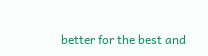better for the best and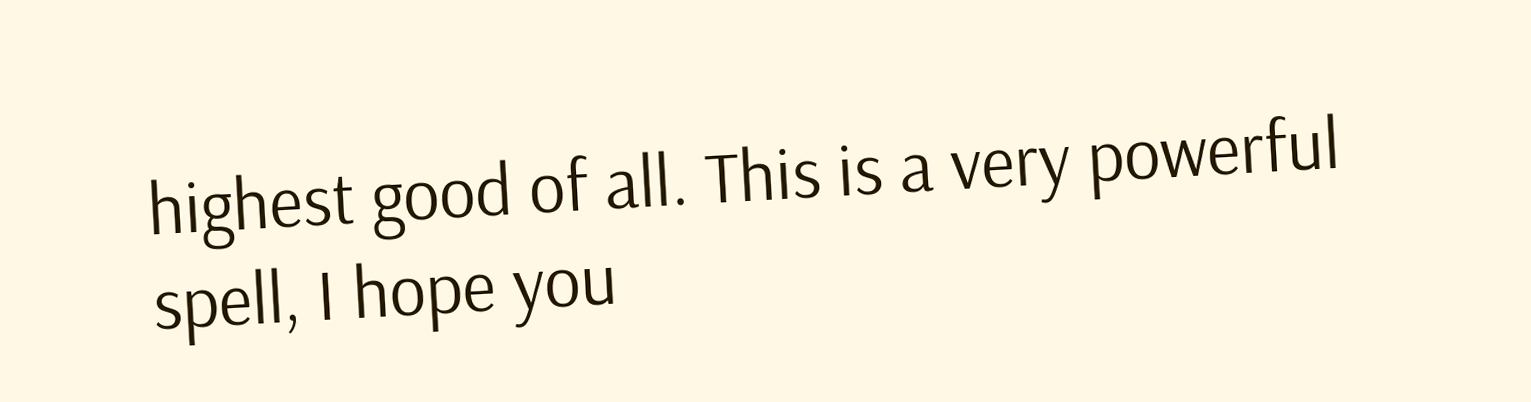highest good of all. This is a very powerful spell, I hope you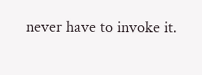never have to invoke it.